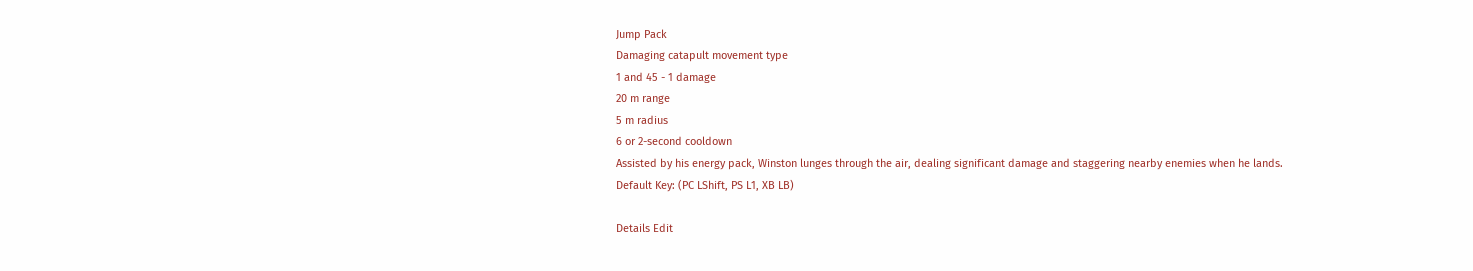Jump Pack
Damaging catapult movement type
1 and 45 - 1 damage
20 m range
5 m radius
6 or 2-second cooldown
Assisted by his energy pack, Winston lunges through the air, dealing significant damage and staggering nearby enemies when he lands.
Default Key: (PC LShift, PS L1, XB LB)

Details Edit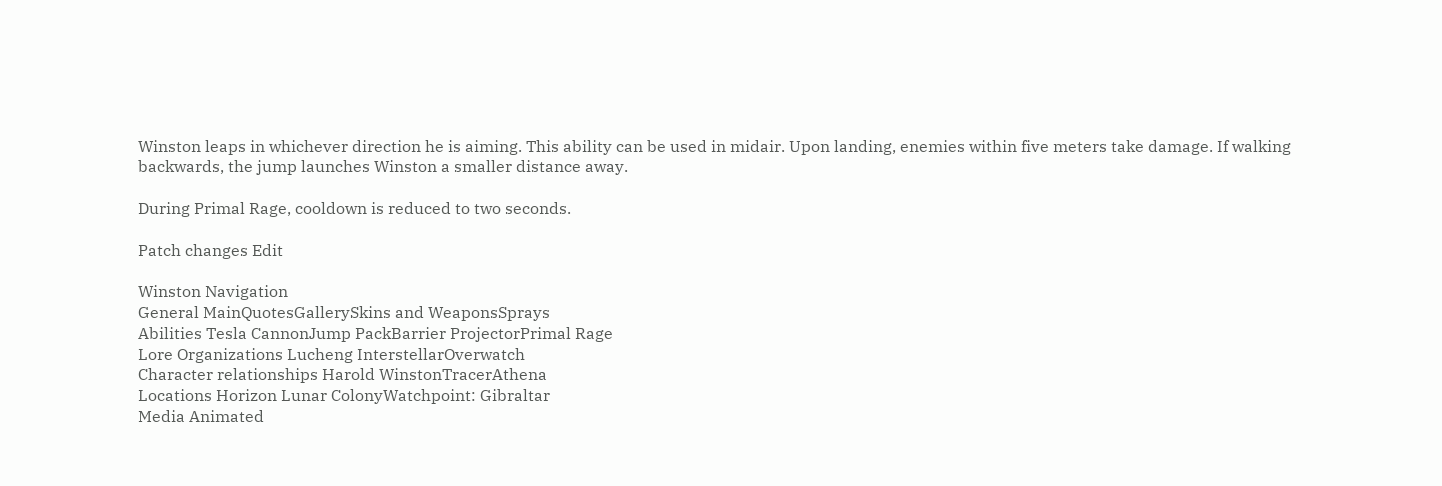Winston leaps in whichever direction he is aiming. This ability can be used in midair. Upon landing, enemies within five meters take damage. If walking backwards, the jump launches Winston a smaller distance away.

During Primal Rage, cooldown is reduced to two seconds.

Patch changes Edit

Winston Navigation
General MainQuotesGallerySkins and WeaponsSprays
Abilities Tesla CannonJump PackBarrier ProjectorPrimal Rage
Lore Organizations Lucheng InterstellarOverwatch
Character relationships Harold WinstonTracerAthena
Locations Horizon Lunar ColonyWatchpoint: Gibraltar
Media Animated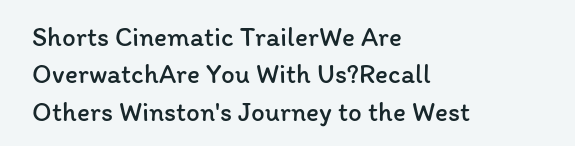Shorts Cinematic TrailerWe Are OverwatchAre You With Us?Recall
Others Winston's Journey to the West